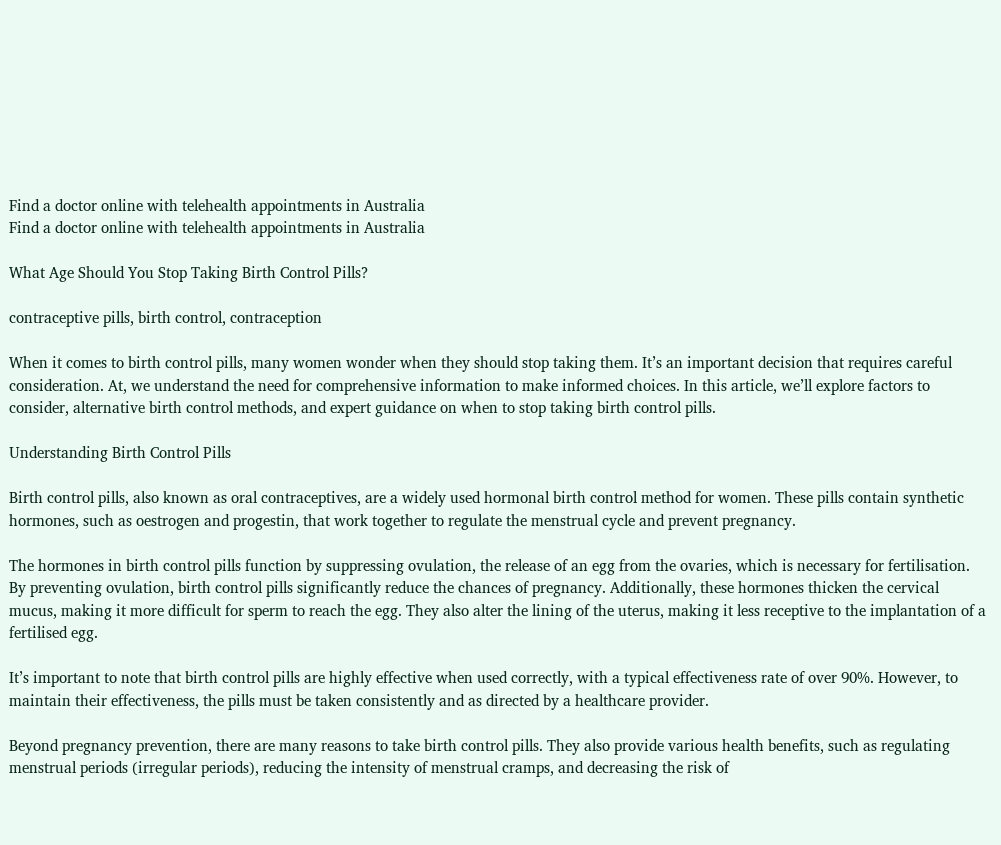Find a doctor online with telehealth appointments in Australia
Find a doctor online with telehealth appointments in Australia

What Age Should You Stop Taking Birth Control Pills?

contraceptive pills, birth control, contraception

When it comes to birth control pills, many women wonder when they should stop taking them. It’s an important decision that requires careful consideration. At, we understand the need for comprehensive information to make informed choices. In this article, we’ll explore factors to consider, alternative birth control methods, and expert guidance on when to stop taking birth control pills.

Understanding Birth Control Pills

Birth control pills, also known as oral contraceptives, are a widely used hormonal birth control method for women. These pills contain synthetic hormones, such as oestrogen and progestin, that work together to regulate the menstrual cycle and prevent pregnancy.

The hormones in birth control pills function by suppressing ovulation, the release of an egg from the ovaries, which is necessary for fertilisation. By preventing ovulation, birth control pills significantly reduce the chances of pregnancy. Additionally, these hormones thicken the cervical mucus, making it more difficult for sperm to reach the egg. They also alter the lining of the uterus, making it less receptive to the implantation of a fertilised egg.

It’s important to note that birth control pills are highly effective when used correctly, with a typical effectiveness rate of over 90%. However, to maintain their effectiveness, the pills must be taken consistently and as directed by a healthcare provider.

Beyond pregnancy prevention, there are many reasons to take birth control pills. They also provide various health benefits, such as regulating menstrual periods (irregular periods), reducing the intensity of menstrual cramps, and decreasing the risk of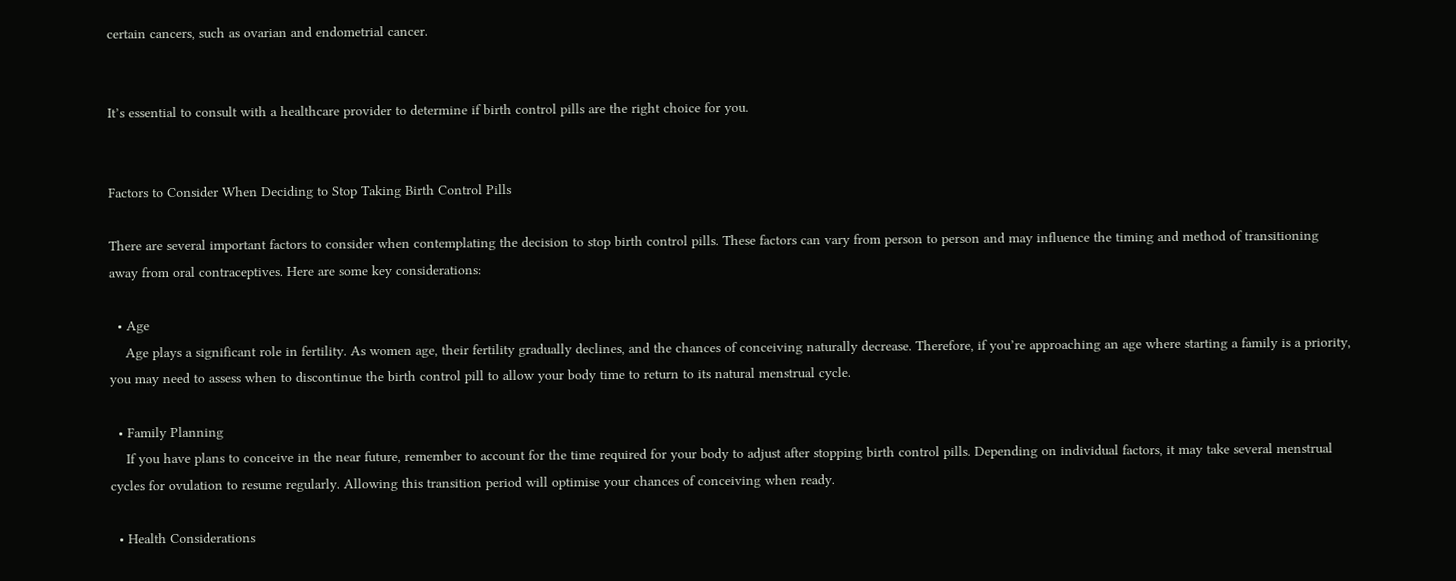certain cancers, such as ovarian and endometrial cancer.


It’s essential to consult with a healthcare provider to determine if birth control pills are the right choice for you.


Factors to Consider When Deciding to Stop Taking Birth Control Pills

There are several important factors to consider when contemplating the decision to stop birth control pills. These factors can vary from person to person and may influence the timing and method of transitioning away from oral contraceptives. Here are some key considerations:

  • Age
    Age plays a significant role in fertility. As women age, their fertility gradually declines, and the chances of conceiving naturally decrease. Therefore, if you’re approaching an age where starting a family is a priority, you may need to assess when to discontinue the birth control pill to allow your body time to return to its natural menstrual cycle.

  • Family Planning
    If you have plans to conceive in the near future, remember to account for the time required for your body to adjust after stopping birth control pills. Depending on individual factors, it may take several menstrual cycles for ovulation to resume regularly. Allowing this transition period will optimise your chances of conceiving when ready.

  • Health Considerations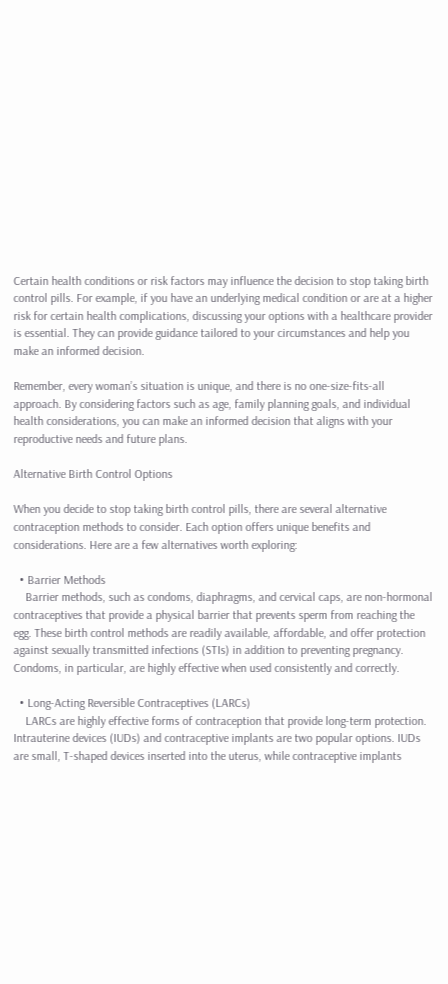Certain health conditions or risk factors may influence the decision to stop taking birth control pills. For example, if you have an underlying medical condition or are at a higher risk for certain health complications, discussing your options with a healthcare provider is essential. They can provide guidance tailored to your circumstances and help you make an informed decision.

Remember, every woman’s situation is unique, and there is no one-size-fits-all approach. By considering factors such as age, family planning goals, and individual health considerations, you can make an informed decision that aligns with your reproductive needs and future plans.

Alternative Birth Control Options

When you decide to stop taking birth control pills, there are several alternative contraception methods to consider. Each option offers unique benefits and considerations. Here are a few alternatives worth exploring:

  • Barrier Methods
    Barrier methods, such as condoms, diaphragms, and cervical caps, are non-hormonal contraceptives that provide a physical barrier that prevents sperm from reaching the egg. These birth control methods are readily available, affordable, and offer protection against sexually transmitted infections (STIs) in addition to preventing pregnancy. Condoms, in particular, are highly effective when used consistently and correctly.

  • Long-Acting Reversible Contraceptives (LARCs)
    LARCs are highly effective forms of contraception that provide long-term protection. Intrauterine devices (IUDs) and contraceptive implants are two popular options. IUDs are small, T-shaped devices inserted into the uterus, while contraceptive implants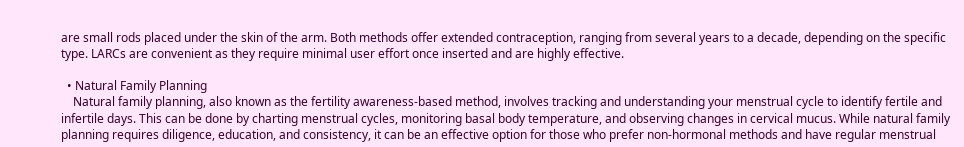are small rods placed under the skin of the arm. Both methods offer extended contraception, ranging from several years to a decade, depending on the specific type. LARCs are convenient as they require minimal user effort once inserted and are highly effective.

  • Natural Family Planning
    Natural family planning, also known as the fertility awareness-based method, involves tracking and understanding your menstrual cycle to identify fertile and infertile days. This can be done by charting menstrual cycles, monitoring basal body temperature, and observing changes in cervical mucus. While natural family planning requires diligence, education, and consistency, it can be an effective option for those who prefer non-hormonal methods and have regular menstrual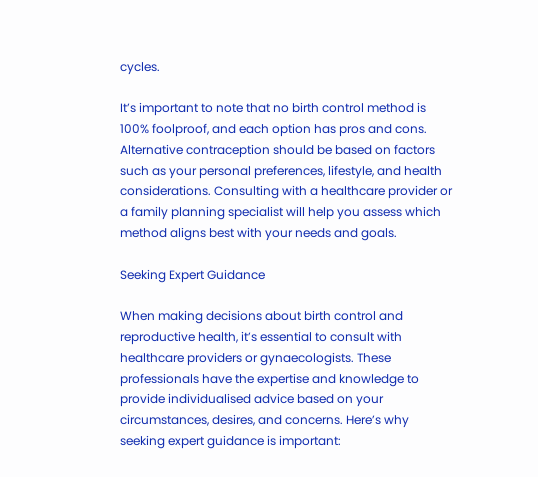cycles.

It’s important to note that no birth control method is 100% foolproof, and each option has pros and cons. Alternative contraception should be based on factors such as your personal preferences, lifestyle, and health considerations. Consulting with a healthcare provider or a family planning specialist will help you assess which method aligns best with your needs and goals.

Seeking Expert Guidance

When making decisions about birth control and reproductive health, it’s essential to consult with healthcare providers or gynaecologists. These professionals have the expertise and knowledge to provide individualised advice based on your circumstances, desires, and concerns. Here’s why seeking expert guidance is important: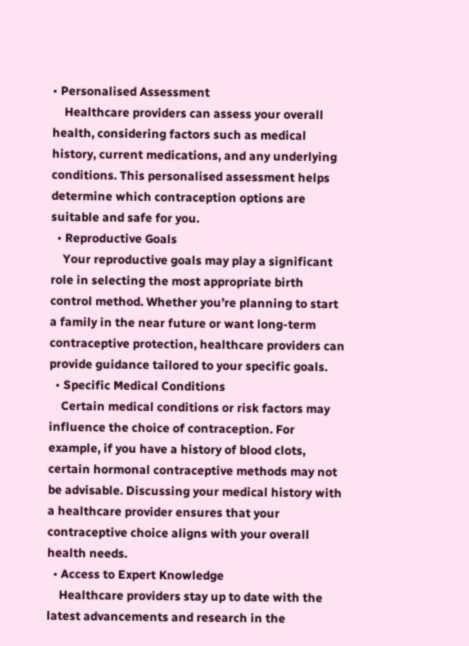• Personalised Assessment
    Healthcare providers can assess your overall health, considering factors such as medical history, current medications, and any underlying conditions. This personalised assessment helps determine which contraception options are suitable and safe for you.
  • Reproductive Goals
    Your reproductive goals may play a significant role in selecting the most appropriate birth control method. Whether you’re planning to start a family in the near future or want long-term contraceptive protection, healthcare providers can provide guidance tailored to your specific goals.
  • Specific Medical Conditions
    Certain medical conditions or risk factors may influence the choice of contraception. For example, if you have a history of blood clots, certain hormonal contraceptive methods may not be advisable. Discussing your medical history with a healthcare provider ensures that your contraceptive choice aligns with your overall health needs.
  • Access to Expert Knowledge
    Healthcare providers stay up to date with the latest advancements and research in the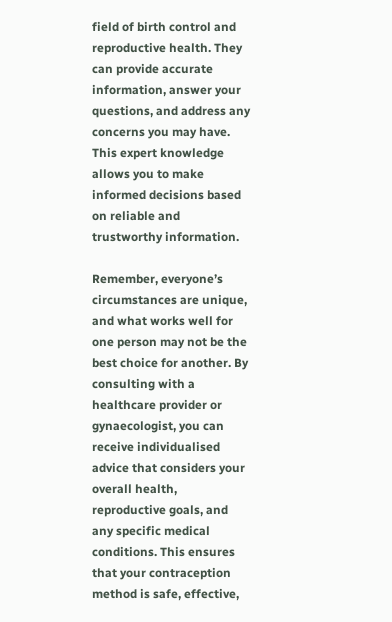field of birth control and reproductive health. They can provide accurate information, answer your questions, and address any concerns you may have. This expert knowledge allows you to make informed decisions based on reliable and trustworthy information.

Remember, everyone’s circumstances are unique, and what works well for one person may not be the best choice for another. By consulting with a healthcare provider or gynaecologist, you can receive individualised advice that considers your overall health, reproductive goals, and any specific medical conditions. This ensures that your contraception method is safe, effective,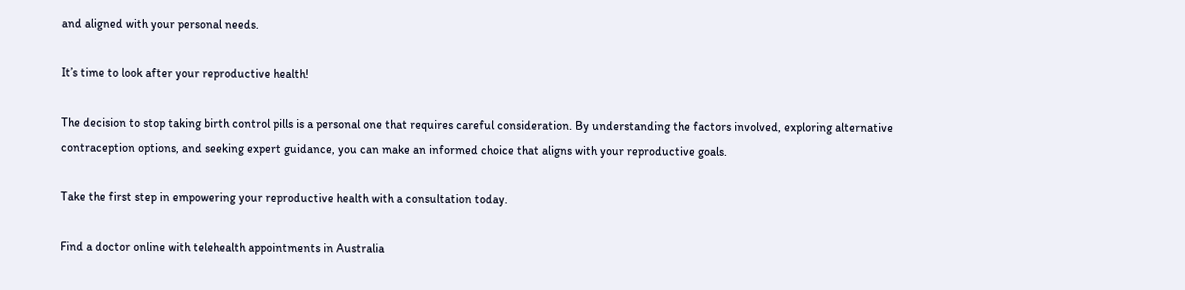and aligned with your personal needs.

It’s time to look after your reproductive health!

The decision to stop taking birth control pills is a personal one that requires careful consideration. By understanding the factors involved, exploring alternative contraception options, and seeking expert guidance, you can make an informed choice that aligns with your reproductive goals.

Take the first step in empowering your reproductive health with a consultation today.

Find a doctor online with telehealth appointments in Australia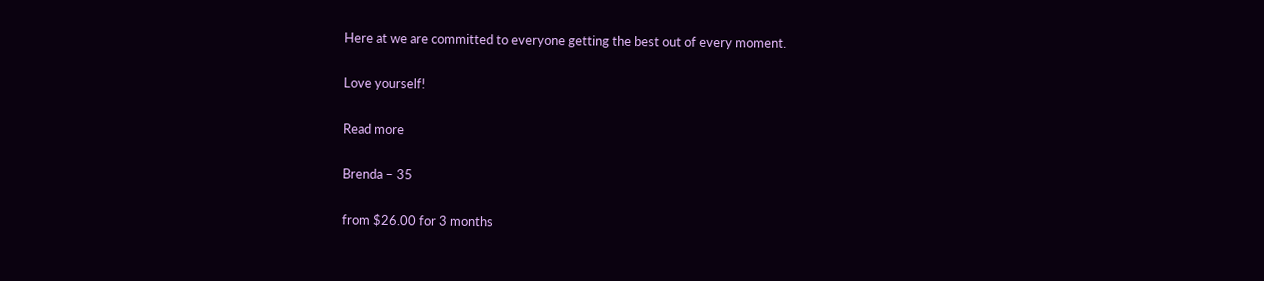Here at we are committed to everyone getting the best out of every moment.

Love yourself!

Read more

Brenda – 35

from $26.00 for 3 months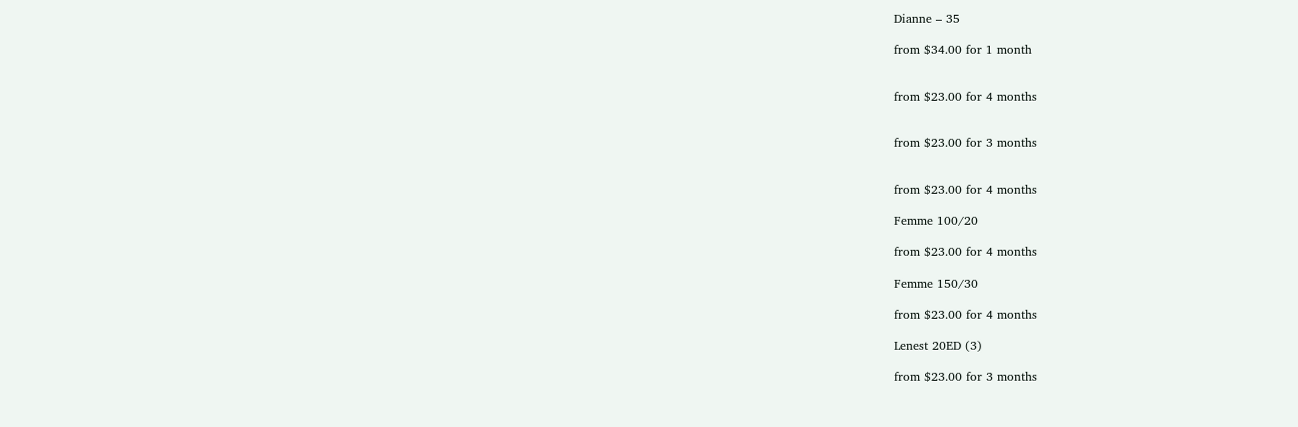Dianne – 35

from $34.00 for 1 month


from $23.00 for 4 months


from $23.00 for 3 months


from $23.00 for 4 months

Femme 100/20

from $23.00 for 4 months

Femme 150/30

from $23.00 for 4 months

Lenest 20ED (3)

from $23.00 for 3 months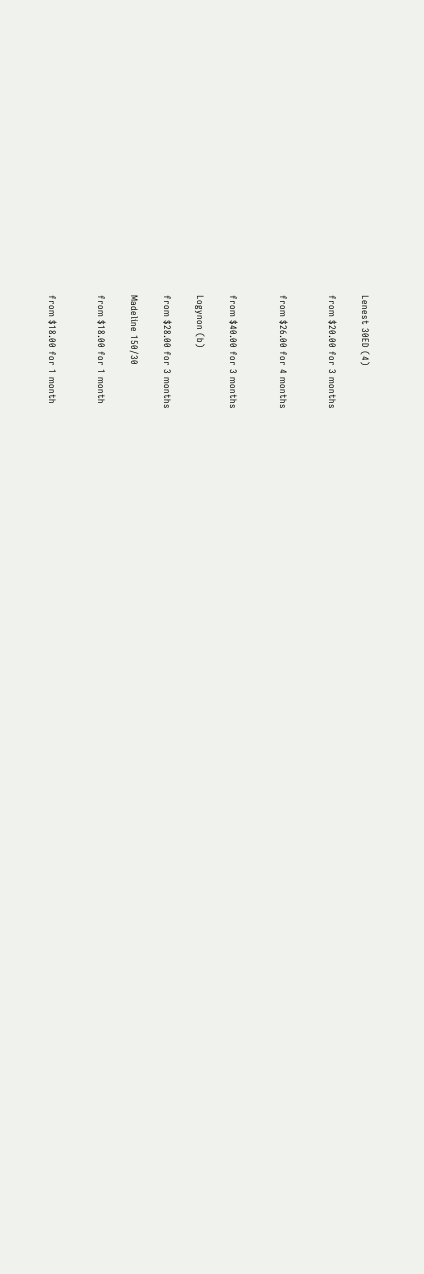Lenest 30ED (4)

from $20.00 for 3 months


from $26.00 for 4 months


from $40.00 for 3 months

Logynon (b)

from $28.00 for 3 months

Madeline 150/30

from $18.00 for 1 month


from $18.00 for 1 month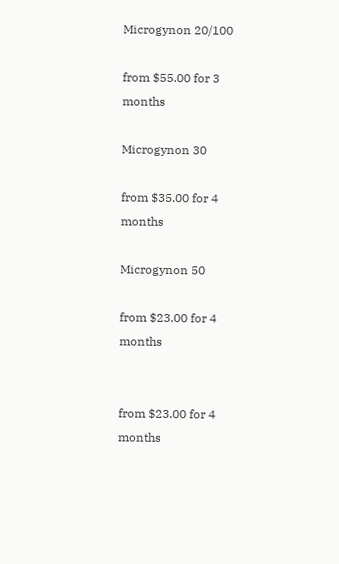Microgynon 20/100

from $55.00 for 3 months

Microgynon 30

from $35.00 for 4 months

Microgynon 50

from $23.00 for 4 months


from $23.00 for 4 months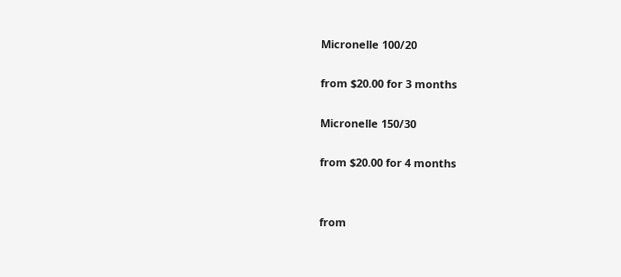Micronelle 100/20

from $20.00 for 3 months

Micronelle 150/30

from $20.00 for 4 months


from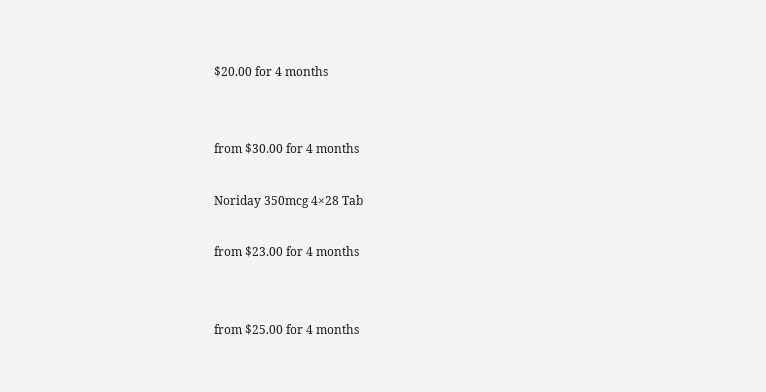$20.00 for 4 months


from $30.00 for 4 months

Noriday 350mcg 4×28 Tab

from $23.00 for 4 months


from $25.00 for 4 months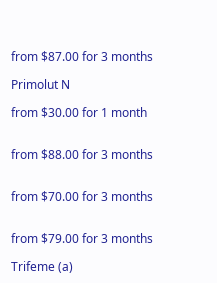from $87.00 for 3 months

Primolut N

from $30.00 for 1 month


from $88.00 for 3 months


from $70.00 for 3 months


from $79.00 for 3 months

Trifeme (a)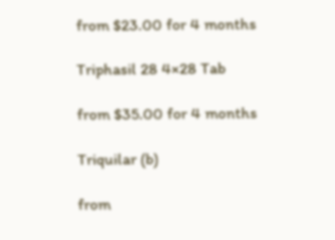from $23.00 for 4 months

Triphasil 28 4×28 Tab

from $35.00 for 4 months

Triquilar (b)

from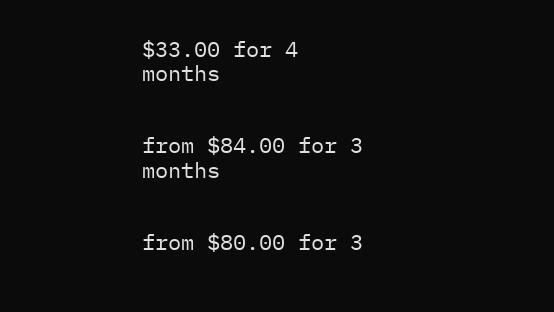$33.00 for 4 months


from $84.00 for 3 months


from $80.00 for 3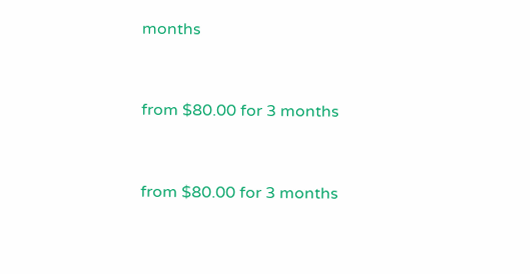months


from $80.00 for 3 months


from $80.00 for 3 months